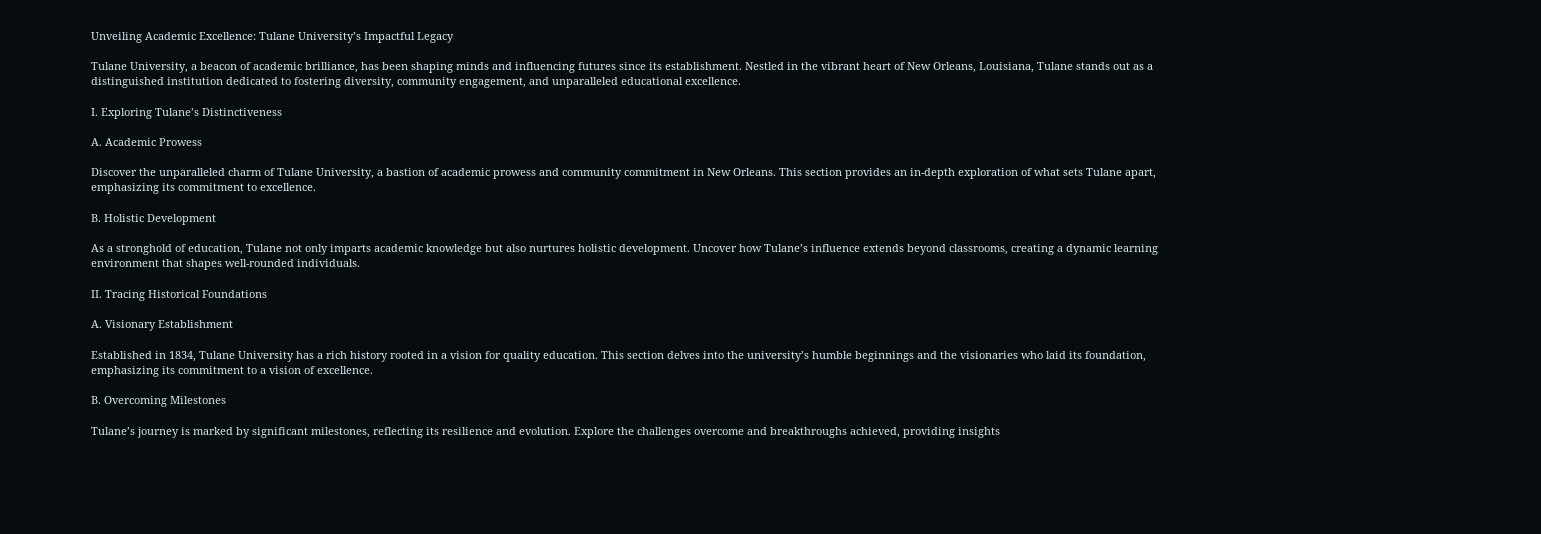Unveiling Academic Excellence: Tulane University’s Impactful Legacy

Tulane University, a beacon of academic brilliance, has been shaping minds and influencing futures since its establishment. Nestled in the vibrant heart of New Orleans, Louisiana, Tulane stands out as a distinguished institution dedicated to fostering diversity, community engagement, and unparalleled educational excellence.

I. Exploring Tulane’s Distinctiveness

A. Academic Prowess

Discover the unparalleled charm of Tulane University, a bastion of academic prowess and community commitment in New Orleans. This section provides an in-depth exploration of what sets Tulane apart, emphasizing its commitment to excellence.

B. Holistic Development

As a stronghold of education, Tulane not only imparts academic knowledge but also nurtures holistic development. Uncover how Tulane’s influence extends beyond classrooms, creating a dynamic learning environment that shapes well-rounded individuals.

II. Tracing Historical Foundations

A. Visionary Establishment

Established in 1834, Tulane University has a rich history rooted in a vision for quality education. This section delves into the university’s humble beginnings and the visionaries who laid its foundation, emphasizing its commitment to a vision of excellence.

B. Overcoming Milestones

Tulane’s journey is marked by significant milestones, reflecting its resilience and evolution. Explore the challenges overcome and breakthroughs achieved, providing insights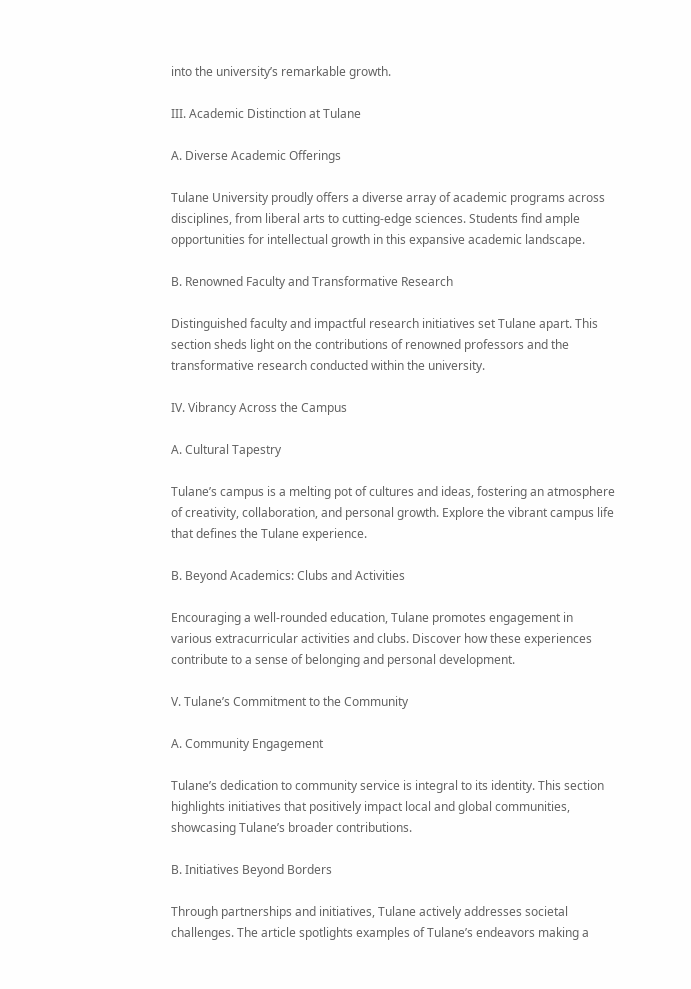into the university’s remarkable growth.

III. Academic Distinction at Tulane

A. Diverse Academic Offerings

Tulane University proudly offers a diverse array of academic programs across disciplines, from liberal arts to cutting-edge sciences. Students find ample opportunities for intellectual growth in this expansive academic landscape.

B. Renowned Faculty and Transformative Research

Distinguished faculty and impactful research initiatives set Tulane apart. This section sheds light on the contributions of renowned professors and the transformative research conducted within the university.

IV. Vibrancy Across the Campus

A. Cultural Tapestry

Tulane’s campus is a melting pot of cultures and ideas, fostering an atmosphere of creativity, collaboration, and personal growth. Explore the vibrant campus life that defines the Tulane experience.

B. Beyond Academics: Clubs and Activities

Encouraging a well-rounded education, Tulane promotes engagement in various extracurricular activities and clubs. Discover how these experiences contribute to a sense of belonging and personal development.

V. Tulane’s Commitment to the Community

A. Community Engagement

Tulane’s dedication to community service is integral to its identity. This section highlights initiatives that positively impact local and global communities, showcasing Tulane’s broader contributions.

B. Initiatives Beyond Borders

Through partnerships and initiatives, Tulane actively addresses societal challenges. The article spotlights examples of Tulane’s endeavors making a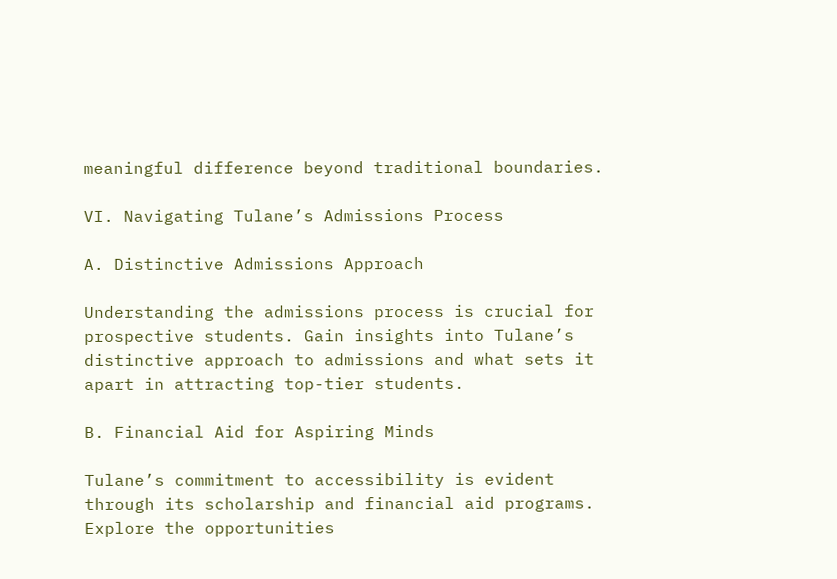meaningful difference beyond traditional boundaries.

VI. Navigating Tulane’s Admissions Process

A. Distinctive Admissions Approach

Understanding the admissions process is crucial for prospective students. Gain insights into Tulane’s distinctive approach to admissions and what sets it apart in attracting top-tier students.

B. Financial Aid for Aspiring Minds

Tulane’s commitment to accessibility is evident through its scholarship and financial aid programs. Explore the opportunities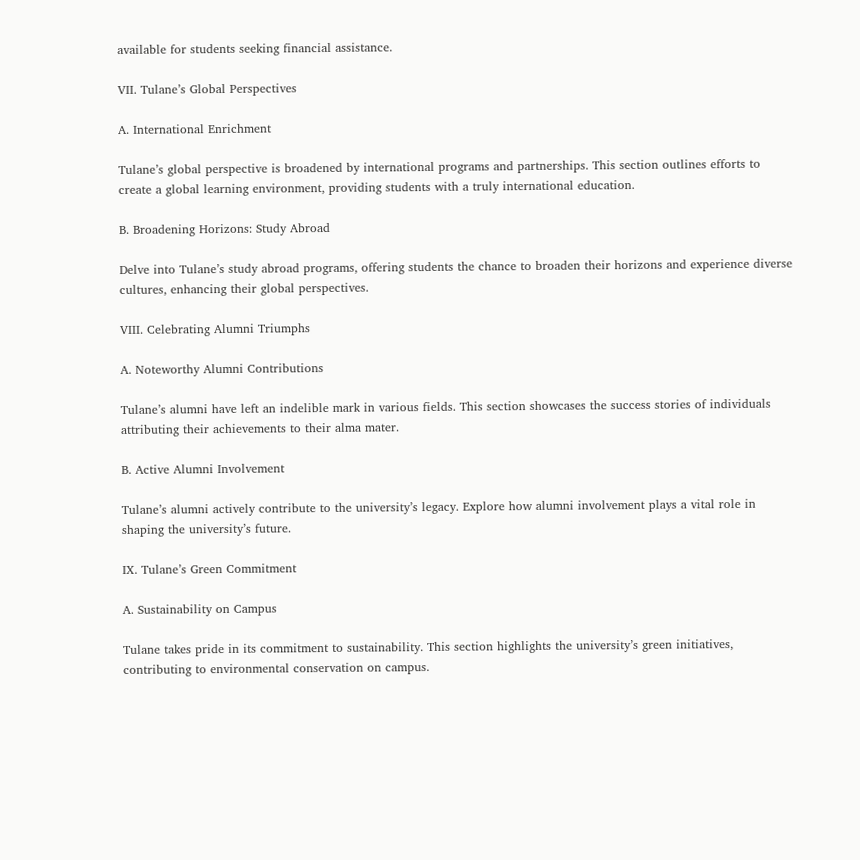available for students seeking financial assistance.

VII. Tulane’s Global Perspectives

A. International Enrichment

Tulane’s global perspective is broadened by international programs and partnerships. This section outlines efforts to create a global learning environment, providing students with a truly international education.

B. Broadening Horizons: Study Abroad

Delve into Tulane’s study abroad programs, offering students the chance to broaden their horizons and experience diverse cultures, enhancing their global perspectives.

VIII. Celebrating Alumni Triumphs

A. Noteworthy Alumni Contributions

Tulane’s alumni have left an indelible mark in various fields. This section showcases the success stories of individuals attributing their achievements to their alma mater.

B. Active Alumni Involvement

Tulane’s alumni actively contribute to the university’s legacy. Explore how alumni involvement plays a vital role in shaping the university’s future.

IX. Tulane’s Green Commitment

A. Sustainability on Campus

Tulane takes pride in its commitment to sustainability. This section highlights the university’s green initiatives, contributing to environmental conservation on campus.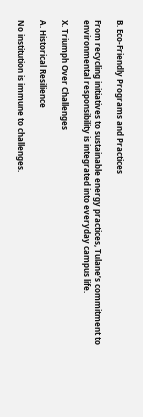B. Eco-Friendly Programs and Practices

From recycling initiatives to sustainable energy practices, Tulane’s commitment to environmental responsibility is integrated into everyday campus life.

X. Triumph Over Challenges

A. Historical Resilience

No institution is immune to challenges.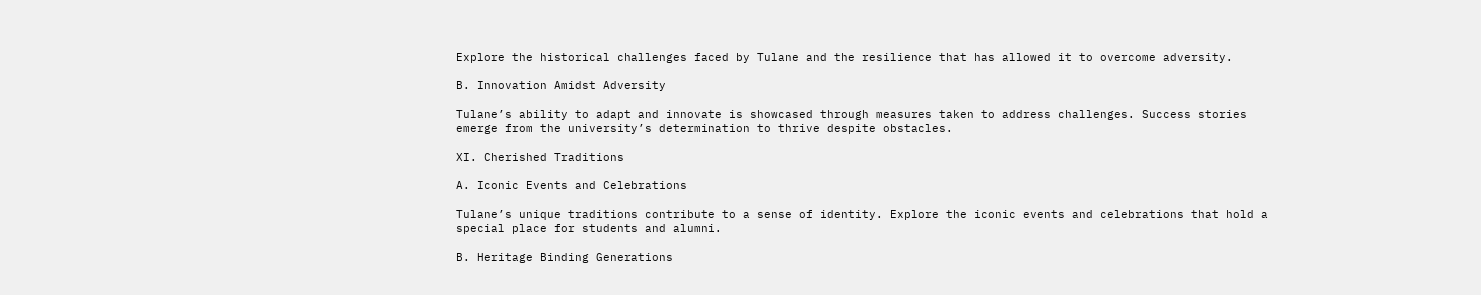Explore the historical challenges faced by Tulane and the resilience that has allowed it to overcome adversity.

B. Innovation Amidst Adversity

Tulane’s ability to adapt and innovate is showcased through measures taken to address challenges. Success stories emerge from the university’s determination to thrive despite obstacles.

XI. Cherished Traditions

A. Iconic Events and Celebrations

Tulane’s unique traditions contribute to a sense of identity. Explore the iconic events and celebrations that hold a special place for students and alumni.

B. Heritage Binding Generations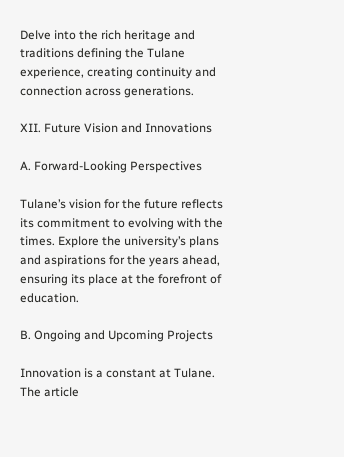Delve into the rich heritage and traditions defining the Tulane experience, creating continuity and connection across generations.

XII. Future Vision and Innovations

A. Forward-Looking Perspectives

Tulane’s vision for the future reflects its commitment to evolving with the times. Explore the university’s plans and aspirations for the years ahead, ensuring its place at the forefront of education.

B. Ongoing and Upcoming Projects

Innovation is a constant at Tulane. The article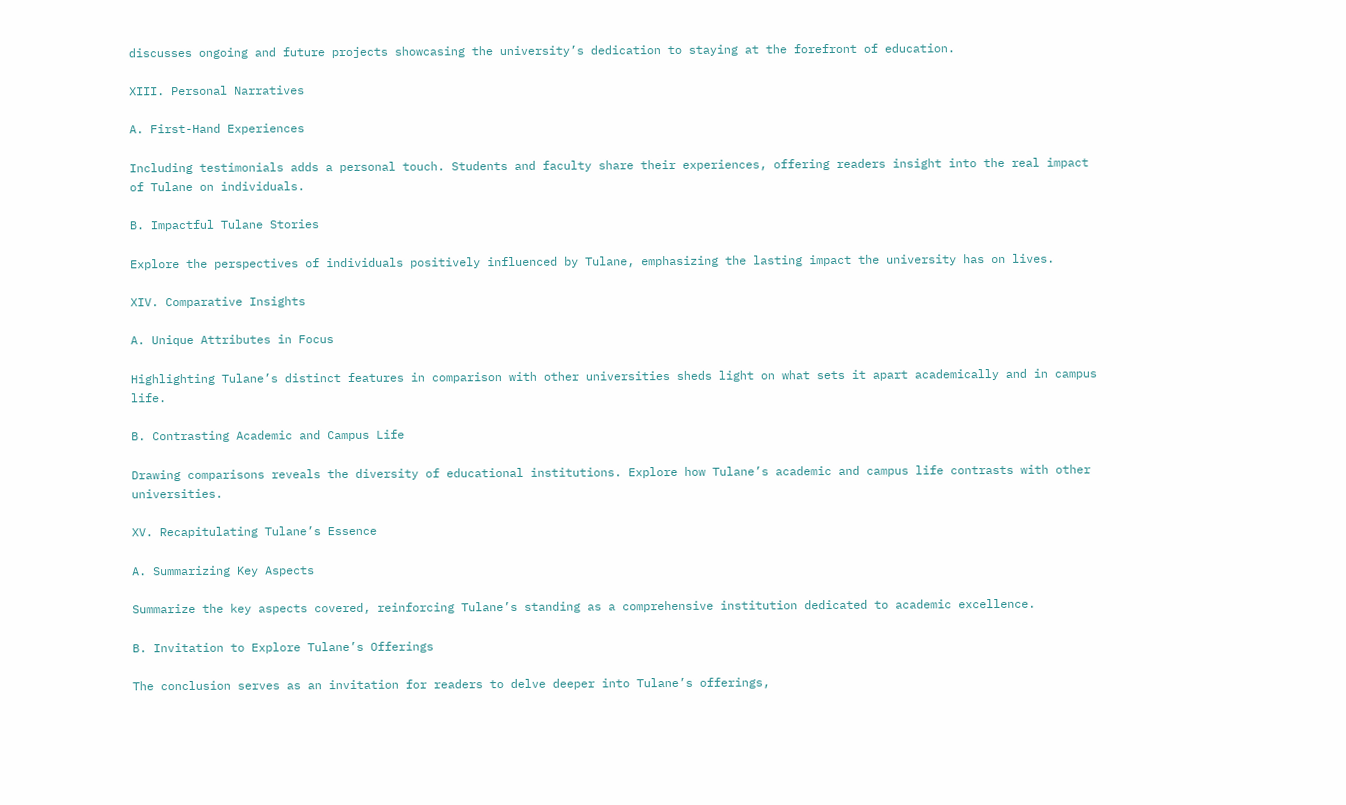discusses ongoing and future projects showcasing the university’s dedication to staying at the forefront of education.

XIII. Personal Narratives

A. First-Hand Experiences

Including testimonials adds a personal touch. Students and faculty share their experiences, offering readers insight into the real impact of Tulane on individuals.

B. Impactful Tulane Stories

Explore the perspectives of individuals positively influenced by Tulane, emphasizing the lasting impact the university has on lives.

XIV. Comparative Insights

A. Unique Attributes in Focus

Highlighting Tulane’s distinct features in comparison with other universities sheds light on what sets it apart academically and in campus life.

B. Contrasting Academic and Campus Life

Drawing comparisons reveals the diversity of educational institutions. Explore how Tulane’s academic and campus life contrasts with other universities.

XV. Recapitulating Tulane’s Essence

A. Summarizing Key Aspects

Summarize the key aspects covered, reinforcing Tulane’s standing as a comprehensive institution dedicated to academic excellence.

B. Invitation to Explore Tulane’s Offerings

The conclusion serves as an invitation for readers to delve deeper into Tulane’s offerings,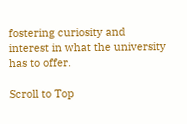fostering curiosity and interest in what the university has to offer.

Scroll to Top